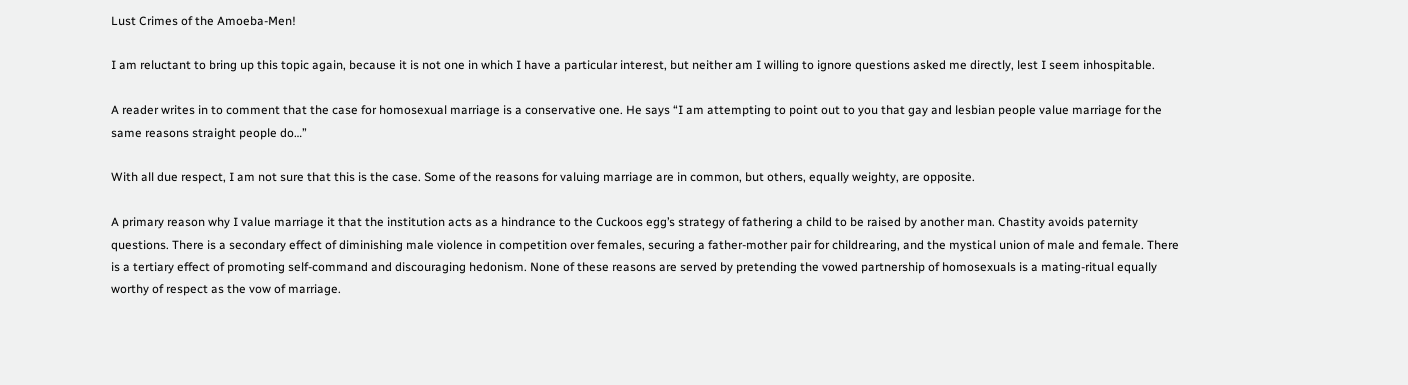Lust Crimes of the Amoeba-Men!

I am reluctant to bring up this topic again, because it is not one in which I have a particular interest, but neither am I willing to ignore questions asked me directly, lest I seem inhospitable.

A reader writes in to comment that the case for homosexual marriage is a conservative one. He says “I am attempting to point out to you that gay and lesbian people value marriage for the same reasons straight people do…”

With all due respect, I am not sure that this is the case. Some of the reasons for valuing marriage are in common, but others, equally weighty, are opposite.

A primary reason why I value marriage it that the institution acts as a hindrance to the Cuckoos egg’s strategy of fathering a child to be raised by another man. Chastity avoids paternity questions. There is a secondary effect of diminishing male violence in competition over females, securing a father-mother pair for childrearing, and the mystical union of male and female. There is a tertiary effect of promoting self-command and discouraging hedonism. None of these reasons are served by pretending the vowed partnership of homosexuals is a mating-ritual equally worthy of respect as the vow of marriage.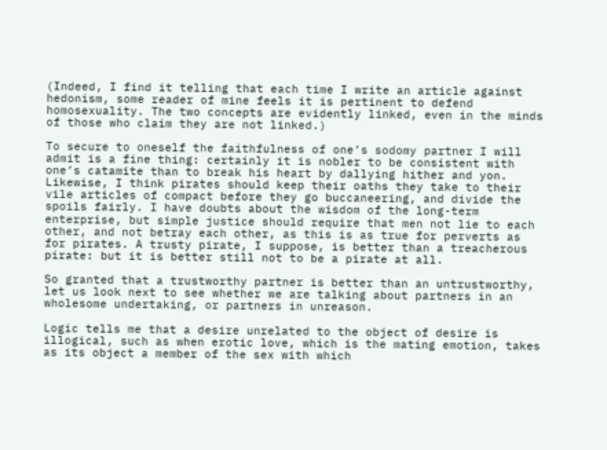(Indeed, I find it telling that each time I write an article against hedonism, some reader of mine feels it is pertinent to defend homosexuality. The two concepts are evidently linked, even in the minds of those who claim they are not linked.)

To secure to oneself the faithfulness of one’s sodomy partner I will admit is a fine thing: certainly it is nobler to be consistent with one’s catamite than to break his heart by dallying hither and yon. Likewise, I think pirates should keep their oaths they take to their vile articles of compact before they go buccaneering, and divide the spoils fairly. I have doubts about the wisdom of the long-term enterprise, but simple justice should require that men not lie to each other, and not betray each other, as this is as true for perverts as for pirates. A trusty pirate, I suppose, is better than a treacherous pirate: but it is better still not to be a pirate at all.

So granted that a trustworthy partner is better than an untrustworthy, let us look next to see whether we are talking about partners in an wholesome undertaking, or partners in unreason.

Logic tells me that a desire unrelated to the object of desire is illogical, such as when erotic love, which is the mating emotion, takes as its object a member of the sex with which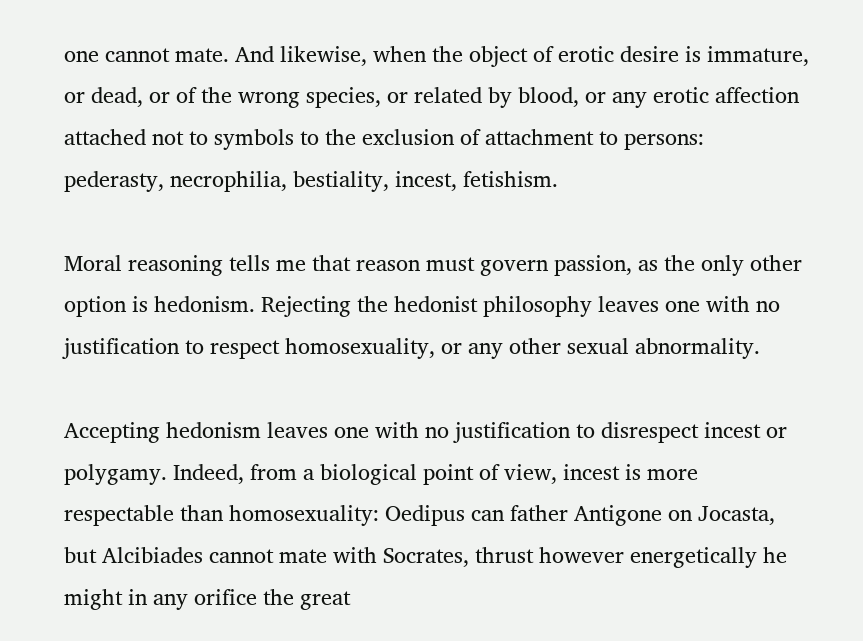one cannot mate. And likewise, when the object of erotic desire is immature, or dead, or of the wrong species, or related by blood, or any erotic affection attached not to symbols to the exclusion of attachment to persons: pederasty, necrophilia, bestiality, incest, fetishism.

Moral reasoning tells me that reason must govern passion, as the only other option is hedonism. Rejecting the hedonist philosophy leaves one with no justification to respect homosexuality, or any other sexual abnormality.

Accepting hedonism leaves one with no justification to disrespect incest or polygamy. Indeed, from a biological point of view, incest is more respectable than homosexuality: Oedipus can father Antigone on Jocasta, but Alcibiades cannot mate with Socrates, thrust however energetically he might in any orifice the great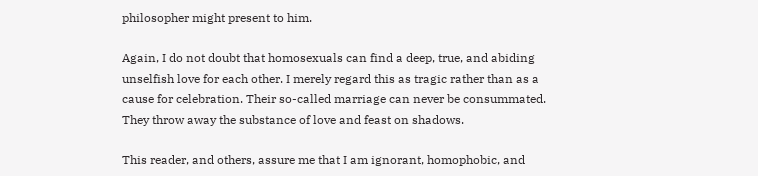philosopher might present to him.

Again, I do not doubt that homosexuals can find a deep, true, and abiding unselfish love for each other. I merely regard this as tragic rather than as a cause for celebration. Their so-called marriage can never be consummated. They throw away the substance of love and feast on shadows.

This reader, and others, assure me that I am ignorant, homophobic, and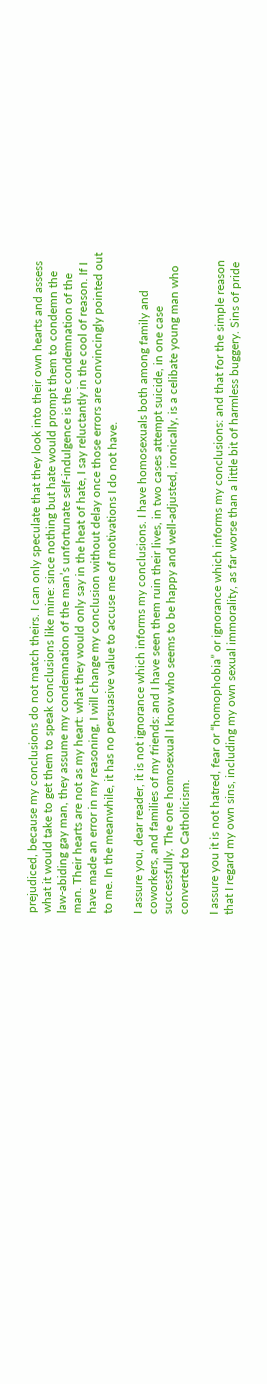prejudiced, because my conclusions do not match theirs. I can only speculate that they look into their own hearts and assess what it would take to get them to speak conclusions like mine: since nothing but hate would prompt them to condemn the law-abiding gay man, they assume my condemnation of the man’s unfortunate self-indulgence is the condemnation of the man. Their hearts are not as my heart: what they would only say in the heat of hate, I say reluctantly in the cool of reason. If I have made an error in my reasoning, I will change my conclusion without delay once those errors are convincingly pointed out to me. In the meanwhile, it has no persuasive value to accuse me of motivations I do not have.

I assure you, dear reader, it is not ignorance which informs my conclusions. I have homosexuals both among family and coworkers, and families of my friends: and I have seen them ruin their lives, in two cases attempt suicide, in one case successfully. The one homosexual I know who seems to be happy and well-adjusted, ironically, is a celibate young man who converted to Catholicism.

I assure you it is not hatred, fear or “homophobia” or ignorance which informs my conclusions: and that for the simple reason that I regard my own sins, including my own sexual immorality, as far worse than a little bit of harmless buggery. Sins of pride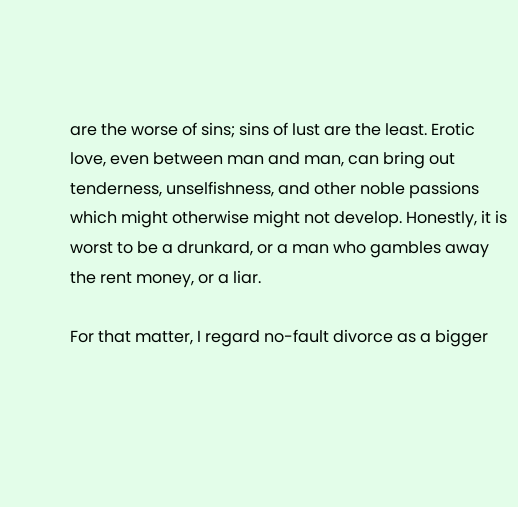are the worse of sins; sins of lust are the least. Erotic love, even between man and man, can bring out tenderness, unselfishness, and other noble passions which might otherwise might not develop. Honestly, it is worst to be a drunkard, or a man who gambles away the rent money, or a liar.

For that matter, I regard no-fault divorce as a bigger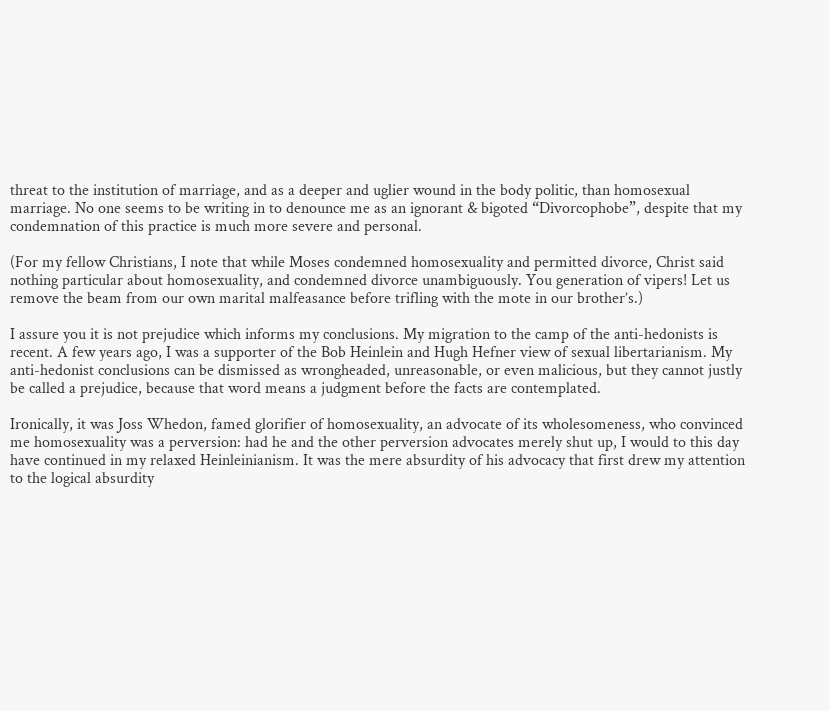threat to the institution of marriage, and as a deeper and uglier wound in the body politic, than homosexual marriage. No one seems to be writing in to denounce me as an ignorant & bigoted “Divorcophobe”, despite that my condemnation of this practice is much more severe and personal.

(For my fellow Christians, I note that while Moses condemned homosexuality and permitted divorce, Christ said nothing particular about homosexuality, and condemned divorce unambiguously. You generation of vipers! Let us remove the beam from our own marital malfeasance before trifling with the mote in our brother’s.)

I assure you it is not prejudice which informs my conclusions. My migration to the camp of the anti-hedonists is recent. A few years ago, I was a supporter of the Bob Heinlein and Hugh Hefner view of sexual libertarianism. My anti-hedonist conclusions can be dismissed as wrongheaded, unreasonable, or even malicious, but they cannot justly be called a prejudice, because that word means a judgment before the facts are contemplated.

Ironically, it was Joss Whedon, famed glorifier of homosexuality, an advocate of its wholesomeness, who convinced me homosexuality was a perversion: had he and the other perversion advocates merely shut up, I would to this day have continued in my relaxed Heinleinianism. It was the mere absurdity of his advocacy that first drew my attention to the logical absurdity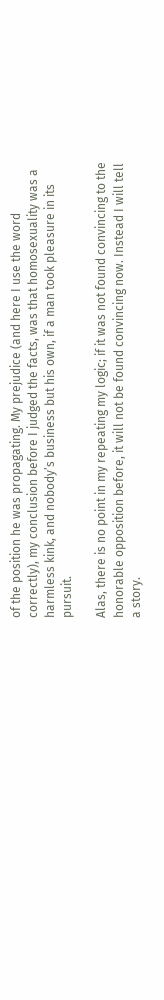of the position he was propagating. My prejudice (and here I use the word correctly), my conclusion before I judged the facts, was that homosexuality was a harmless kink, and nobody’s business but his own, if a man took pleasure in its pursuit.

Alas, there is no point in my repeating my logic; if it was not found convincing to the honorable opposition before, it will not be found convincing now. Instead I will tell a story.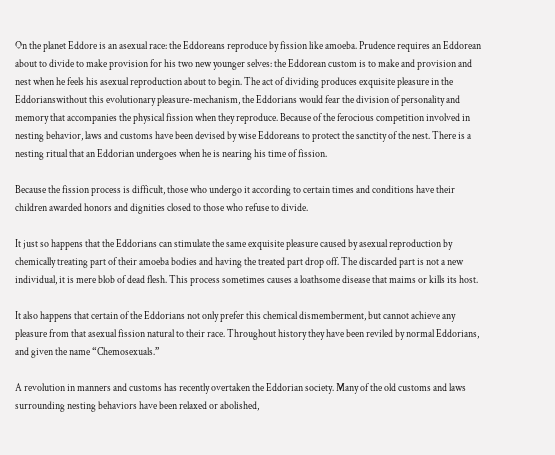On the planet Eddore is an asexual race: the Eddoreans reproduce by fission like amoeba. Prudence requires an Eddorean about to divide to make provision for his two new younger selves: the Eddorean custom is to make and provision and nest when he feels his asexual reproduction about to begin. The act of dividing produces exquisite pleasure in the Eddorianswithout this evolutionary pleasure-mechanism, the Eddorians would fear the division of personality and memory that accompanies the physical fission when they reproduce. Because of the ferocious competition involved in nesting behavior, laws and customs have been devised by wise Eddoreans to protect the sanctity of the nest. There is a nesting ritual that an Eddorian undergoes when he is nearing his time of fission.

Because the fission process is difficult, those who undergo it according to certain times and conditions have their children awarded honors and dignities closed to those who refuse to divide.

It just so happens that the Eddorians can stimulate the same exquisite pleasure caused by asexual reproduction by chemically treating part of their amoeba bodies and having the treated part drop off. The discarded part is not a new individual, it is mere blob of dead flesh. This process sometimes causes a loathsome disease that maims or kills its host.

It also happens that certain of the Eddorians not only prefer this chemical dismemberment, but cannot achieve any pleasure from that asexual fission natural to their race. Throughout history they have been reviled by normal Eddorians, and given the name “Chemosexuals.”

A revolution in manners and customs has recently overtaken the Eddorian society. Many of the old customs and laws surrounding nesting behaviors have been relaxed or abolished,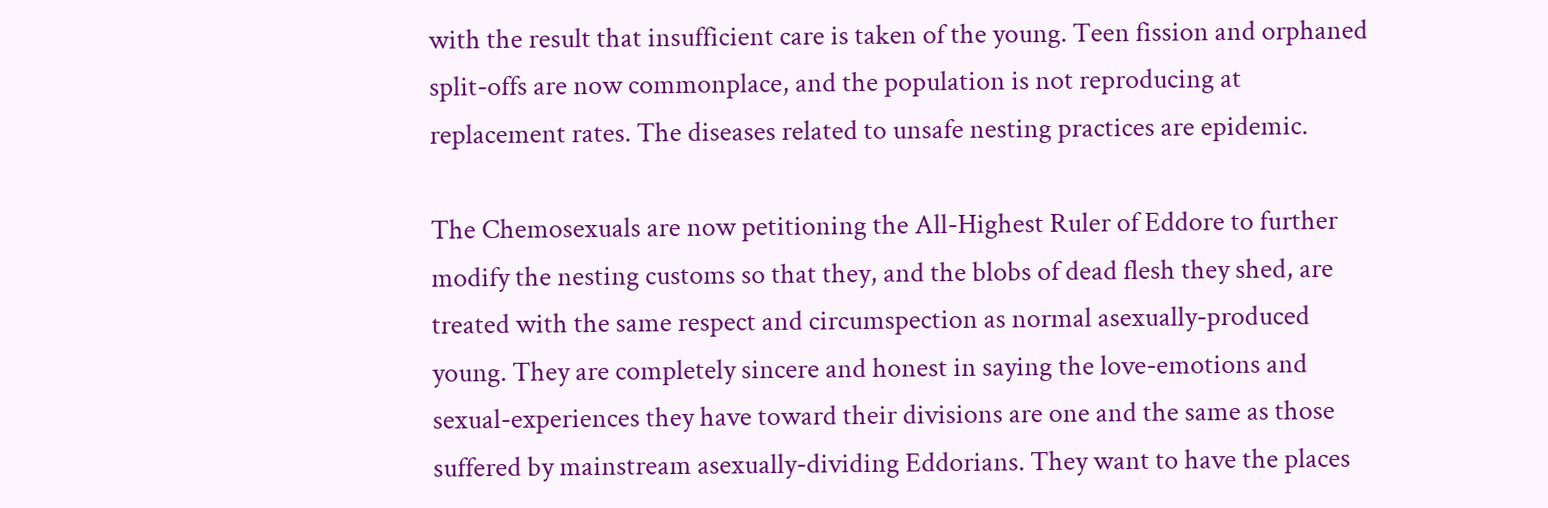with the result that insufficient care is taken of the young. Teen fission and orphaned split-offs are now commonplace, and the population is not reproducing at replacement rates. The diseases related to unsafe nesting practices are epidemic.

The Chemosexuals are now petitioning the All-Highest Ruler of Eddore to further modify the nesting customs so that they, and the blobs of dead flesh they shed, are treated with the same respect and circumspection as normal asexually-produced young. They are completely sincere and honest in saying the love-emotions and sexual-experiences they have toward their divisions are one and the same as those suffered by mainstream asexually-dividing Eddorians. They want to have the places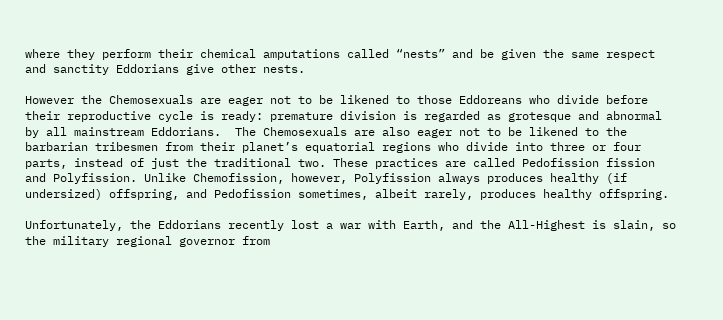where they perform their chemical amputations called “nests” and be given the same respect and sanctity Eddorians give other nests.

However the Chemosexuals are eager not to be likened to those Eddoreans who divide before their reproductive cycle is ready: premature division is regarded as grotesque and abnormal by all mainstream Eddorians.  The Chemosexuals are also eager not to be likened to the barbarian tribesmen from their planet’s equatorial regions who divide into three or four parts, instead of just the traditional two. These practices are called Pedofission fission and Polyfission. Unlike Chemofission, however, Polyfission always produces healthy (if undersized) offspring, and Pedofission sometimes, albeit rarely, produces healthy offspring.

Unfortunately, the Eddorians recently lost a war with Earth, and the All-Highest is slain, so the military regional governor from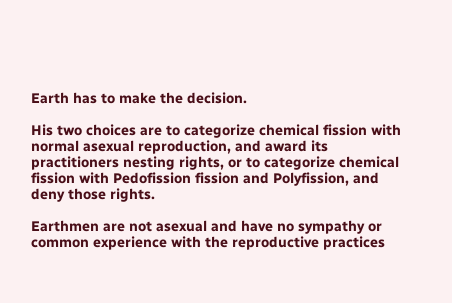Earth has to make the decision.

His two choices are to categorize chemical fission with normal asexual reproduction, and award its practitioners nesting rights, or to categorize chemical fission with Pedofission fission and Polyfission, and deny those rights.

Earthmen are not asexual and have no sympathy or common experience with the reproductive practices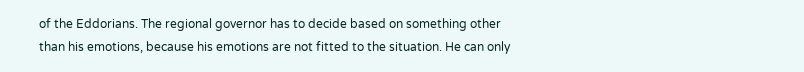of the Eddorians. The regional governor has to decide based on something other than his emotions, because his emotions are not fitted to the situation. He can only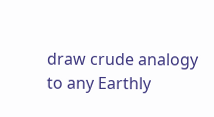draw crude analogy to any Earthly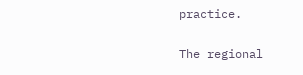practice.

The regional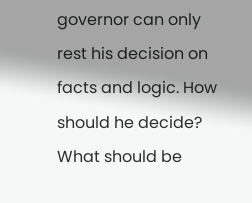governor can only rest his decision on facts and logic. How should he decide? What should be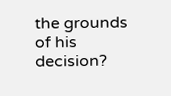the grounds of his decision?